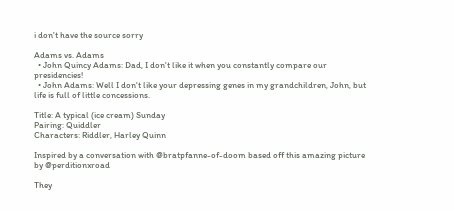i don't have the source sorry

Adams vs. Adams
  • John Quincy Adams: Dad, I don't like it when you constantly compare our presidencies!
  • John Adams: Well I don't like your depressing genes in my grandchildren, John, but life is full of little concessions.

Title: A typical (ice cream) Sunday
Pairing: Quiddler
Characters: Riddler, Harley Quinn

Inspired by a conversation with @bratpfanne-of-doom based off this amazing picture by @perditionxroad

They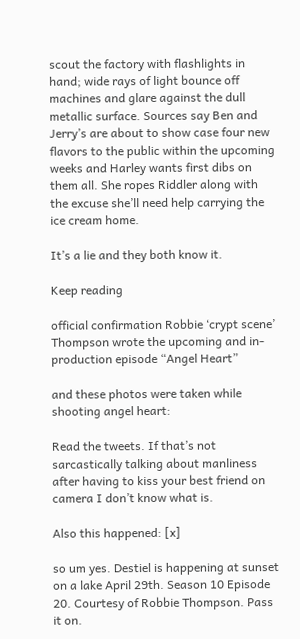scout the factory with flashlights in hand; wide rays of light bounce off machines and glare against the dull metallic surface. Sources say Ben and Jerry’s are about to show case four new flavors to the public within the upcoming weeks and Harley wants first dibs on them all. She ropes Riddler along with the excuse she’ll need help carrying the ice cream home.

It’s a lie and they both know it.

Keep reading

official confirmation Robbie ‘crypt scene’ Thompson wrote the upcoming and in-production episode “Angel Heart”

and these photos were taken while shooting angel heart:

Read the tweets. If that’s not sarcastically talking about manliness after having to kiss your best friend on camera I don’t know what is.

Also this happened: [x]

so um yes. Destiel is happening at sunset on a lake April 29th. Season 10 Episode 20. Courtesy of Robbie Thompson. Pass it on.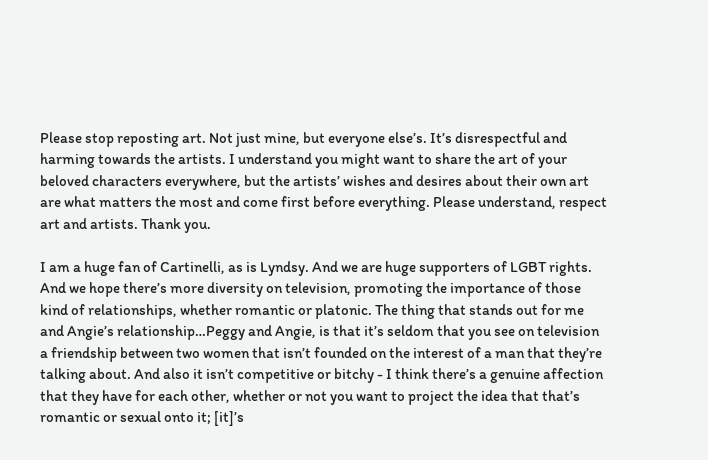Please stop reposting art. Not just mine, but everyone else’s. It’s disrespectful and harming towards the artists. I understand you might want to share the art of your beloved characters everywhere, but the artists’ wishes and desires about their own art are what matters the most and come first before everything. Please understand, respect art and artists. Thank you.

I am a huge fan of Cartinelli, as is Lyndsy. And we are huge supporters of LGBT rights. And we hope there’s more diversity on television, promoting the importance of those kind of relationships, whether romantic or platonic. The thing that stands out for me and Angie’s relationship…Peggy and Angie, is that it’s seldom that you see on television a friendship between two women that isn’t founded on the interest of a man that they’re talking about. And also it isn’t competitive or bitchy - I think there’s a genuine affection that they have for each other, whether or not you want to project the idea that that’s romantic or sexual onto it; [it]’s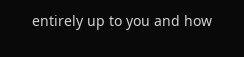entirely up to you and how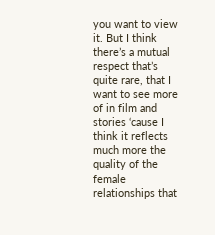you want to view it. But I think there’s a mutual respect that’s quite rare, that I want to see more of in film and stories ‘cause I think it reflects much more the quality of the female relationships that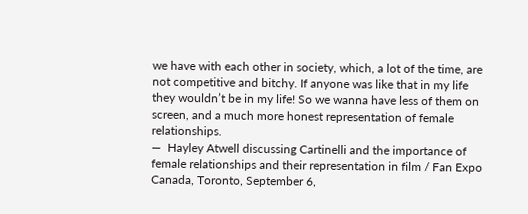we have with each other in society, which, a lot of the time, are not competitive and bitchy. If anyone was like that in my life they wouldn’t be in my life! So we wanna have less of them on screen, and a much more honest representation of female relationships.
—  Hayley Atwell discussing Cartinelli and the importance of female relationships and their representation in film / Fan Expo Canada, Toronto, September 6,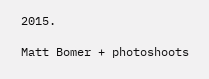2015.

Matt Bomer + photoshoots